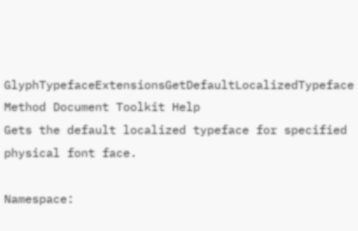GlyphTypefaceExtensionsGetDefaultLocalizedTypeface Method Document Toolkit Help
Gets the default localized typeface for specified physical font face.

Namespace: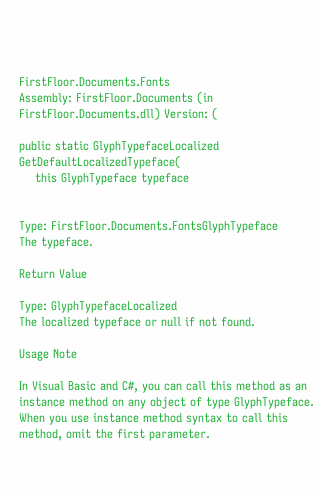FirstFloor.Documents.Fonts
Assembly: FirstFloor.Documents (in FirstFloor.Documents.dll) Version: (

public static GlyphTypefaceLocalized GetDefaultLocalizedTypeface(
    this GlyphTypeface typeface


Type: FirstFloor.Documents.FontsGlyphTypeface
The typeface.

Return Value

Type: GlyphTypefaceLocalized
The localized typeface or null if not found.

Usage Note

In Visual Basic and C#, you can call this method as an instance method on any object of type GlyphTypeface. When you use instance method syntax to call this method, omit the first parameter.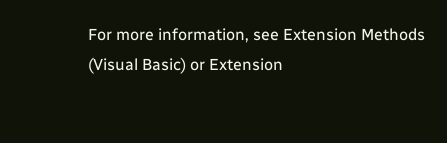For more information, see Extension Methods (Visual Basic) or Extension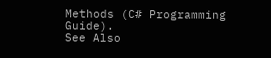Methods (C# Programming Guide).
See Also